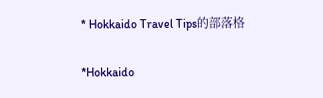* Hokkaido Travel Tips的部落格

*Hokkaido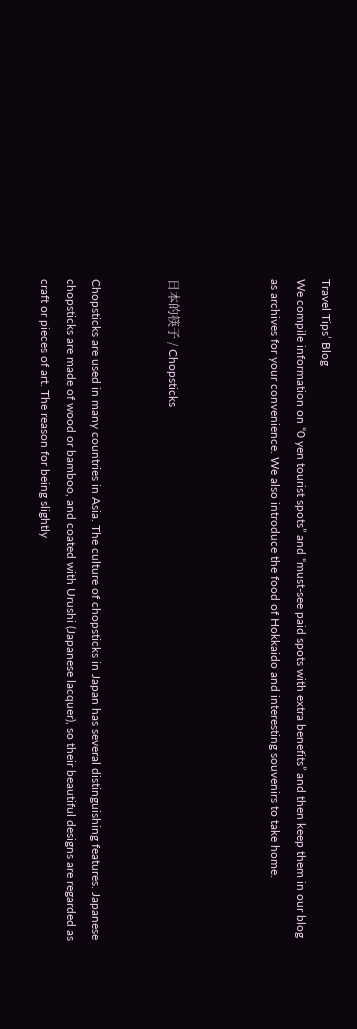Travel Tips’ Blog
We compile information on “0 yen tourist spots” and “must-see paid spots with extra benefits” and then keep them in our blog as archives for your convenience. We also introduce the food of Hokkaido and interesting souvenirs to take home.



日本的筷子 / Chopsticks


Chopsticks are used in many countries in Asia. The culture of chopsticks in Japan has several distinguishing features. Japanese chopsticks are made of wood or bamboo, and coated with Urushi (Japanese lacquer), so their beautiful designs are regarded as craft or pieces of art. The reason for being slightly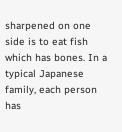sharpened on one side is to eat fish which has bones. In a typical Japanese family, each person has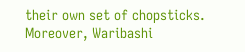their own set of chopsticks. Moreover, Waribashi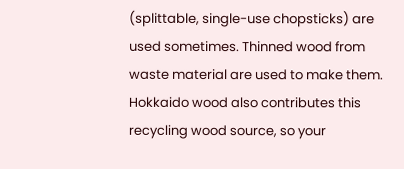(splittable, single-use chopsticks) are used sometimes. Thinned wood from waste material are used to make them. Hokkaido wood also contributes this recycling wood source, so your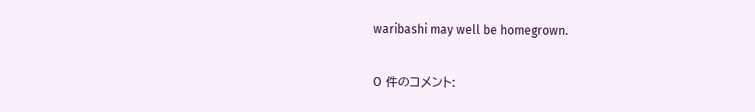waribashi may well be homegrown.

0 件のコメント: